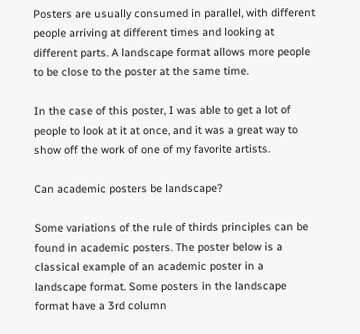Posters are usually consumed in parallel, with different people arriving at different times and looking at different parts. A landscape format allows more people to be close to the poster at the same time.

In the case of this poster, I was able to get a lot of people to look at it at once, and it was a great way to show off the work of one of my favorite artists.

Can academic posters be landscape?

Some variations of the rule of thirds principles can be found in academic posters. The poster below is a classical example of an academic poster in a landscape format. Some posters in the landscape format have a 3rd column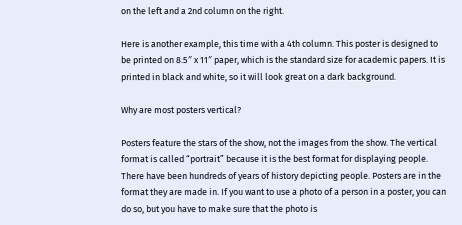on the left and a 2nd column on the right.

Here is another example, this time with a 4th column. This poster is designed to be printed on 8.5″ x 11″ paper, which is the standard size for academic papers. It is printed in black and white, so it will look great on a dark background.

Why are most posters vertical?

Posters feature the stars of the show, not the images from the show. The vertical format is called “portrait” because it is the best format for displaying people. There have been hundreds of years of history depicting people. Posters are in the format they are made in. If you want to use a photo of a person in a poster, you can do so, but you have to make sure that the photo is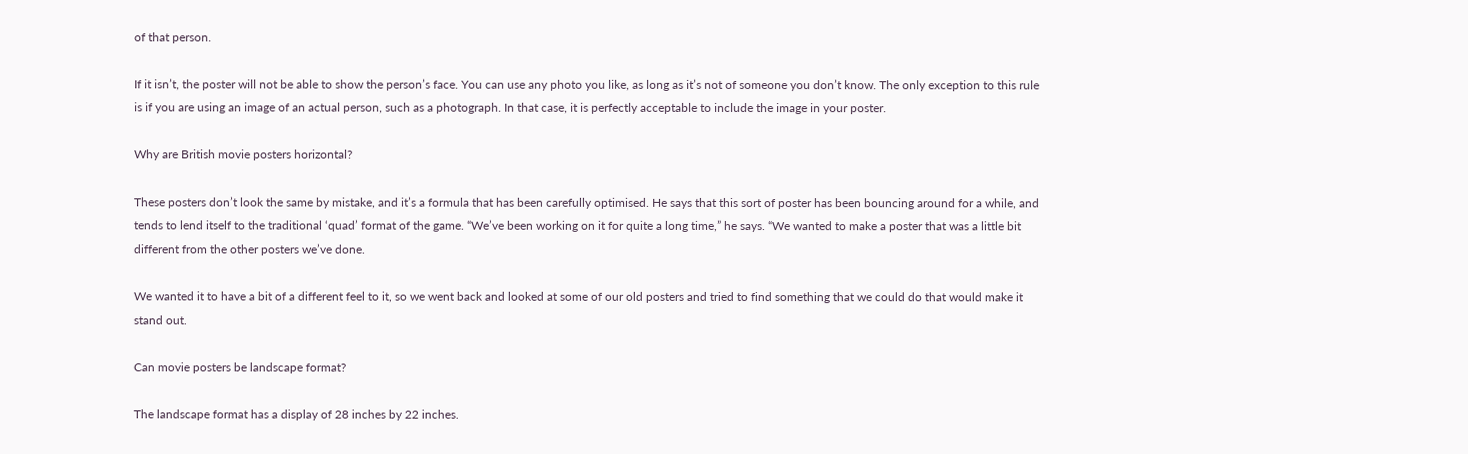of that person.

If it isn’t, the poster will not be able to show the person’s face. You can use any photo you like, as long as it’s not of someone you don’t know. The only exception to this rule is if you are using an image of an actual person, such as a photograph. In that case, it is perfectly acceptable to include the image in your poster.

Why are British movie posters horizontal?

These posters don’t look the same by mistake, and it’s a formula that has been carefully optimised. He says that this sort of poster has been bouncing around for a while, and tends to lend itself to the traditional ‘quad’ format of the game. “We’ve been working on it for quite a long time,” he says. “We wanted to make a poster that was a little bit different from the other posters we’ve done.

We wanted it to have a bit of a different feel to it, so we went back and looked at some of our old posters and tried to find something that we could do that would make it stand out.

Can movie posters be landscape format?

The landscape format has a display of 28 inches by 22 inches.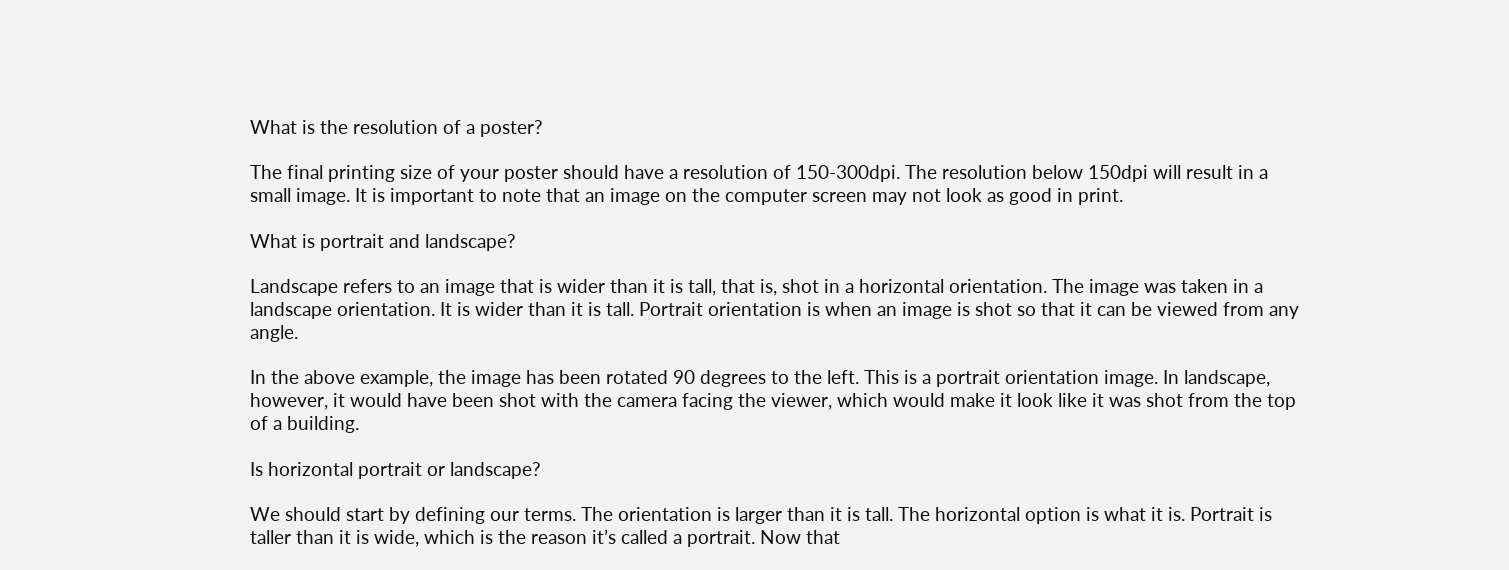What is the resolution of a poster?

The final printing size of your poster should have a resolution of 150-300dpi. The resolution below 150dpi will result in a small image. It is important to note that an image on the computer screen may not look as good in print.

What is portrait and landscape?

Landscape refers to an image that is wider than it is tall, that is, shot in a horizontal orientation. The image was taken in a landscape orientation. It is wider than it is tall. Portrait orientation is when an image is shot so that it can be viewed from any angle.

In the above example, the image has been rotated 90 degrees to the left. This is a portrait orientation image. In landscape, however, it would have been shot with the camera facing the viewer, which would make it look like it was shot from the top of a building.

Is horizontal portrait or landscape?

We should start by defining our terms. The orientation is larger than it is tall. The horizontal option is what it is. Portrait is taller than it is wide, which is the reason it’s called a portrait. Now that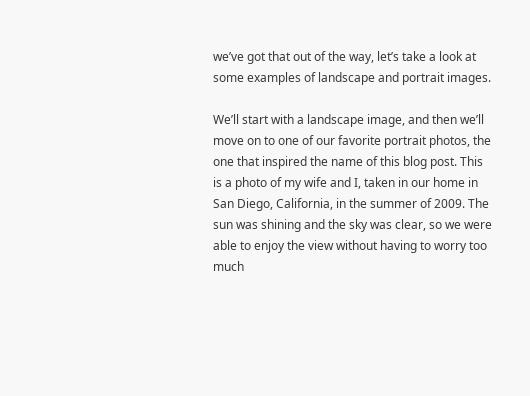we’ve got that out of the way, let’s take a look at some examples of landscape and portrait images.

We’ll start with a landscape image, and then we’ll move on to one of our favorite portrait photos, the one that inspired the name of this blog post. This is a photo of my wife and I, taken in our home in San Diego, California, in the summer of 2009. The sun was shining and the sky was clear, so we were able to enjoy the view without having to worry too much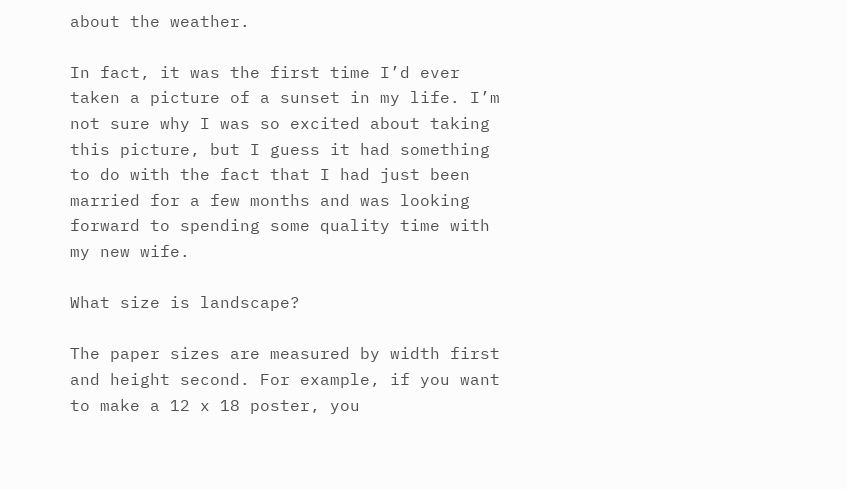about the weather.

In fact, it was the first time I’d ever taken a picture of a sunset in my life. I’m not sure why I was so excited about taking this picture, but I guess it had something to do with the fact that I had just been married for a few months and was looking forward to spending some quality time with my new wife.

What size is landscape?

The paper sizes are measured by width first and height second. For example, if you want to make a 12 x 18 poster, you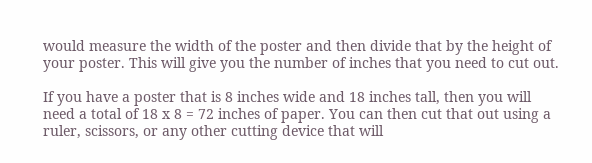would measure the width of the poster and then divide that by the height of your poster. This will give you the number of inches that you need to cut out.

If you have a poster that is 8 inches wide and 18 inches tall, then you will need a total of 18 x 8 = 72 inches of paper. You can then cut that out using a ruler, scissors, or any other cutting device that will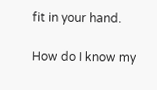fit in your hand.

How do I know my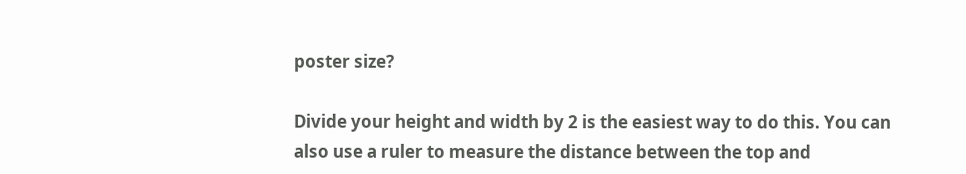poster size?

Divide your height and width by 2 is the easiest way to do this. You can also use a ruler to measure the distance between the top and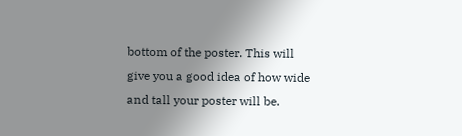bottom of the poster. This will give you a good idea of how wide and tall your poster will be.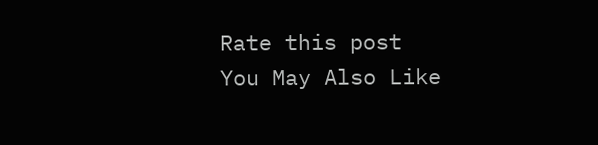Rate this post
You May Also Like